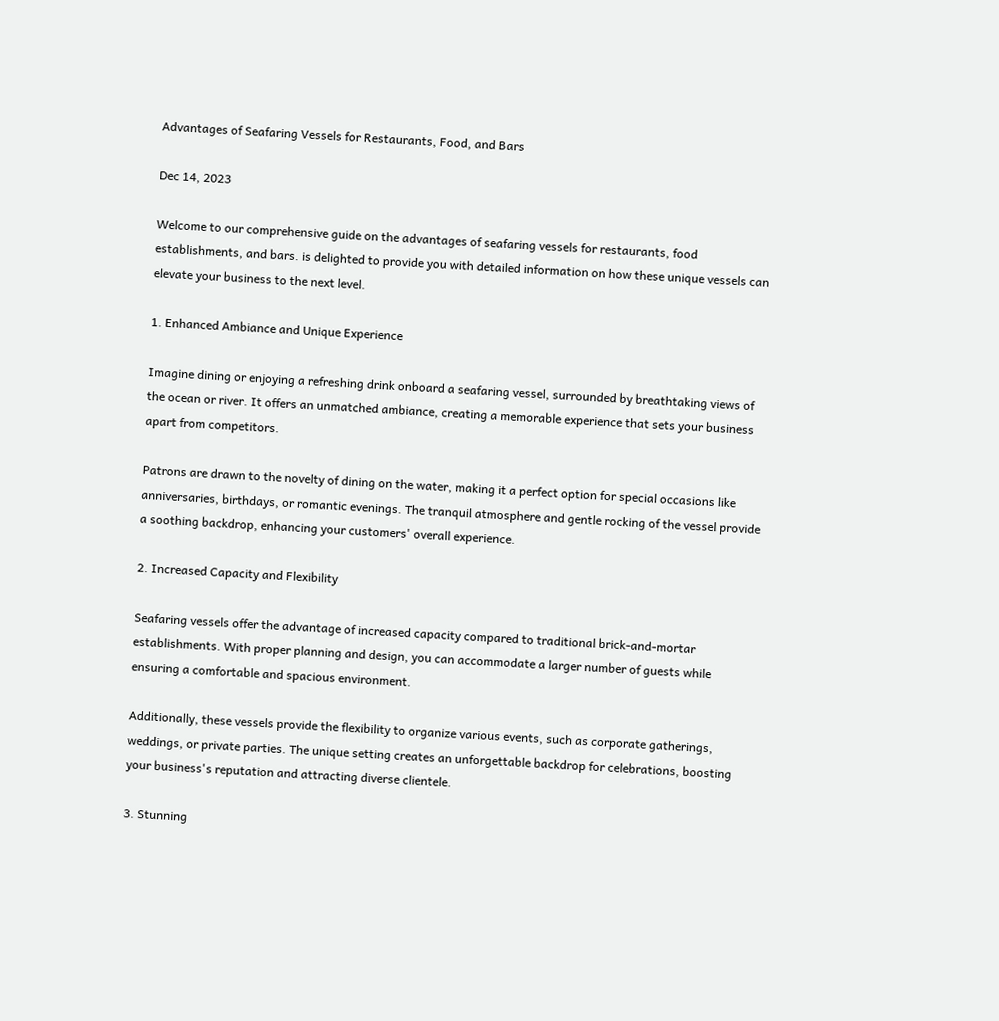Advantages of Seafaring Vessels for Restaurants, Food, and Bars

Dec 14, 2023

Welcome to our comprehensive guide on the advantages of seafaring vessels for restaurants, food establishments, and bars. is delighted to provide you with detailed information on how these unique vessels can elevate your business to the next level.

1. Enhanced Ambiance and Unique Experience

Imagine dining or enjoying a refreshing drink onboard a seafaring vessel, surrounded by breathtaking views of the ocean or river. It offers an unmatched ambiance, creating a memorable experience that sets your business apart from competitors.

Patrons are drawn to the novelty of dining on the water, making it a perfect option for special occasions like anniversaries, birthdays, or romantic evenings. The tranquil atmosphere and gentle rocking of the vessel provide a soothing backdrop, enhancing your customers' overall experience.

2. Increased Capacity and Flexibility

Seafaring vessels offer the advantage of increased capacity compared to traditional brick-and-mortar establishments. With proper planning and design, you can accommodate a larger number of guests while ensuring a comfortable and spacious environment.

Additionally, these vessels provide the flexibility to organize various events, such as corporate gatherings, weddings, or private parties. The unique setting creates an unforgettable backdrop for celebrations, boosting your business's reputation and attracting diverse clientele.

3. Stunning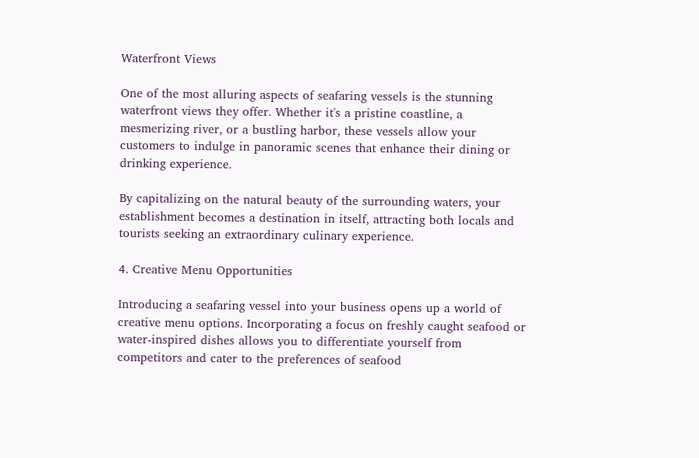Waterfront Views

One of the most alluring aspects of seafaring vessels is the stunning waterfront views they offer. Whether it's a pristine coastline, a mesmerizing river, or a bustling harbor, these vessels allow your customers to indulge in panoramic scenes that enhance their dining or drinking experience.

By capitalizing on the natural beauty of the surrounding waters, your establishment becomes a destination in itself, attracting both locals and tourists seeking an extraordinary culinary experience.

4. Creative Menu Opportunities

Introducing a seafaring vessel into your business opens up a world of creative menu options. Incorporating a focus on freshly caught seafood or water-inspired dishes allows you to differentiate yourself from competitors and cater to the preferences of seafood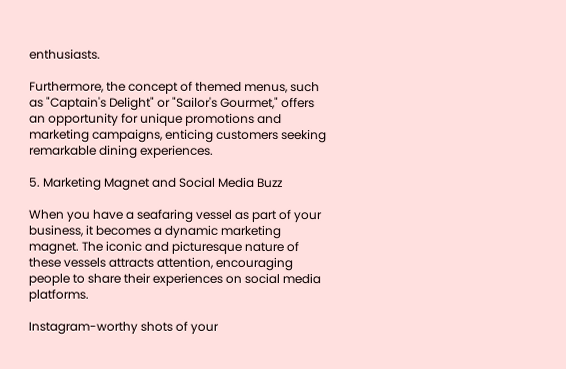enthusiasts.

Furthermore, the concept of themed menus, such as "Captain's Delight" or "Sailor's Gourmet," offers an opportunity for unique promotions and marketing campaigns, enticing customers seeking remarkable dining experiences.

5. Marketing Magnet and Social Media Buzz

When you have a seafaring vessel as part of your business, it becomes a dynamic marketing magnet. The iconic and picturesque nature of these vessels attracts attention, encouraging people to share their experiences on social media platforms.

Instagram-worthy shots of your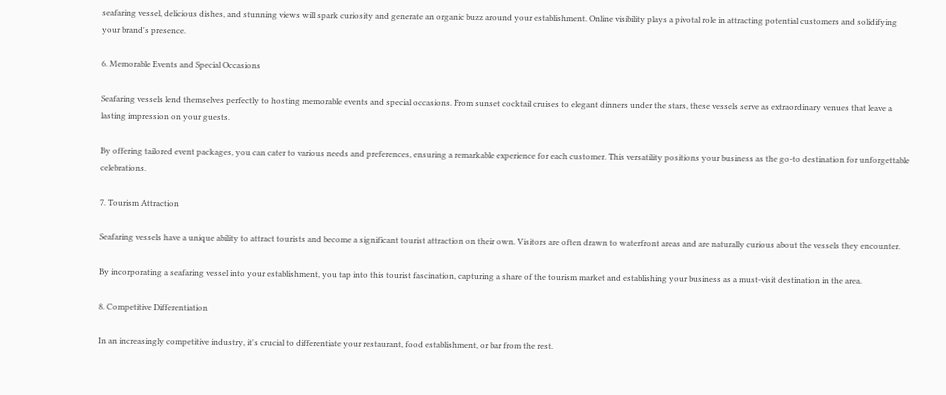seafaring vessel, delicious dishes, and stunning views will spark curiosity and generate an organic buzz around your establishment. Online visibility plays a pivotal role in attracting potential customers and solidifying your brand's presence.

6. Memorable Events and Special Occasions

Seafaring vessels lend themselves perfectly to hosting memorable events and special occasions. From sunset cocktail cruises to elegant dinners under the stars, these vessels serve as extraordinary venues that leave a lasting impression on your guests.

By offering tailored event packages, you can cater to various needs and preferences, ensuring a remarkable experience for each customer. This versatility positions your business as the go-to destination for unforgettable celebrations.

7. Tourism Attraction

Seafaring vessels have a unique ability to attract tourists and become a significant tourist attraction on their own. Visitors are often drawn to waterfront areas and are naturally curious about the vessels they encounter.

By incorporating a seafaring vessel into your establishment, you tap into this tourist fascination, capturing a share of the tourism market and establishing your business as a must-visit destination in the area.

8. Competitive Differentiation

In an increasingly competitive industry, it's crucial to differentiate your restaurant, food establishment, or bar from the rest.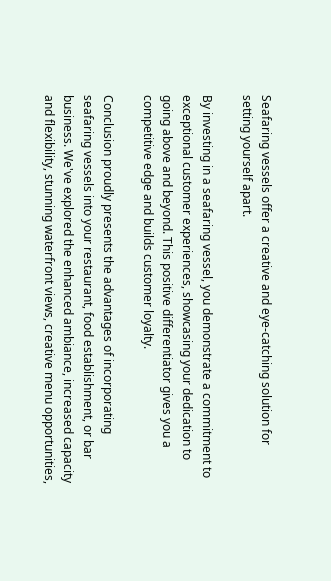Seafaring vessels offer a creative and eye-catching solution for setting yourself apart.

By investing in a seafaring vessel, you demonstrate a commitment to exceptional customer experiences, showcasing your dedication to going above and beyond. This positive differentiator gives you a competitive edge and builds customer loyalty.

Conclusion proudly presents the advantages of incorporating seafaring vessels into your restaurant, food establishment, or bar business. We've explored the enhanced ambiance, increased capacity and flexibility, stunning waterfront views, creative menu opportunities,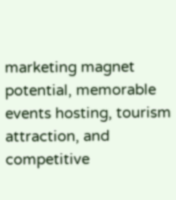marketing magnet potential, memorable events hosting, tourism attraction, and competitive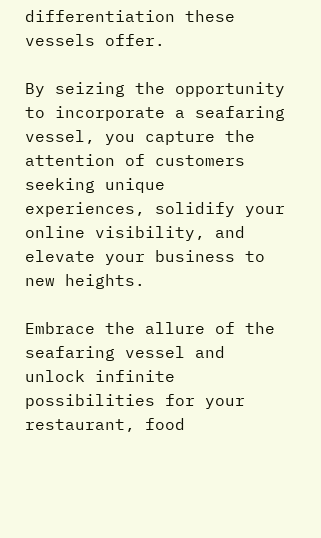differentiation these vessels offer.

By seizing the opportunity to incorporate a seafaring vessel, you capture the attention of customers seeking unique experiences, solidify your online visibility, and elevate your business to new heights.

Embrace the allure of the seafaring vessel and unlock infinite possibilities for your restaurant, food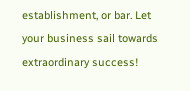establishment, or bar. Let your business sail towards extraordinary success!